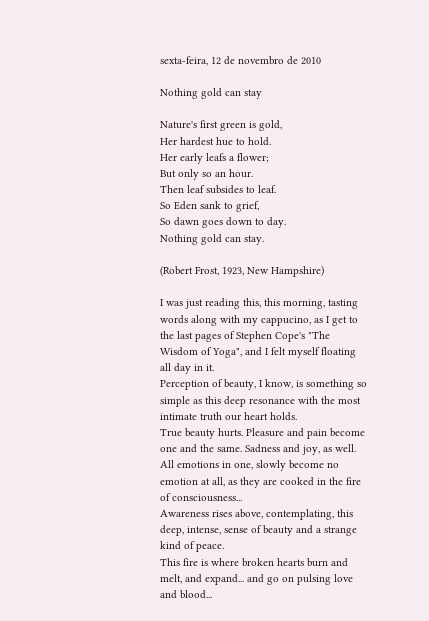sexta-feira, 12 de novembro de 2010

Nothing gold can stay

Nature's first green is gold,
Her hardest hue to hold.
Her early leafs a flower;
But only so an hour.
Then leaf subsides to leaf.
So Eden sank to grief,
So dawn goes down to day.
Nothing gold can stay.

(Robert Frost, 1923, New Hampshire)

I was just reading this, this morning, tasting words along with my cappucino, as I get to the last pages of Stephen Cope's "The Wisdom of Yoga", and I felt myself floating all day in it.
Perception of beauty, I know, is something so simple as this deep resonance with the most intimate truth our heart holds.
True beauty hurts. Pleasure and pain become one and the same. Sadness and joy, as well.
All emotions in one, slowly become no emotion at all, as they are cooked in the fire of consciousness...
Awareness rises above, contemplating, this deep, intense, sense of beauty and a strange kind of peace.
This fire is where broken hearts burn and melt, and expand... and go on pulsing love and blood...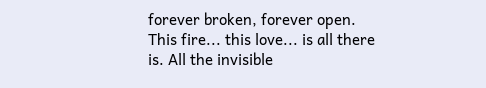forever broken, forever open.
This fire... this love... is all there is. All the invisible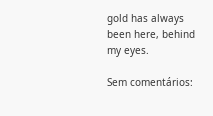gold has always been here, behind my eyes.

Sem comentários: